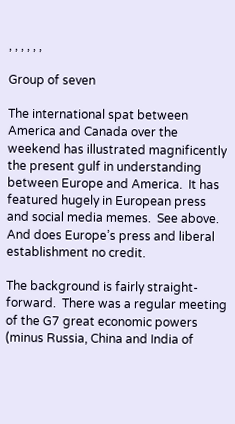, , , , , ,

Group of seven

The international spat between America and Canada over the weekend has illustrated magnificently the present gulf in understanding between Europe and America.  It has featured hugely in European press and social media memes.  See above.  And does Europe’s press and liberal establishment no credit.

The background is fairly straight-forward.  There was a regular meeting of the G7 great economic powers (minus Russia, China and India of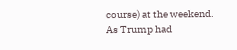course) at the weekend.  As Trump had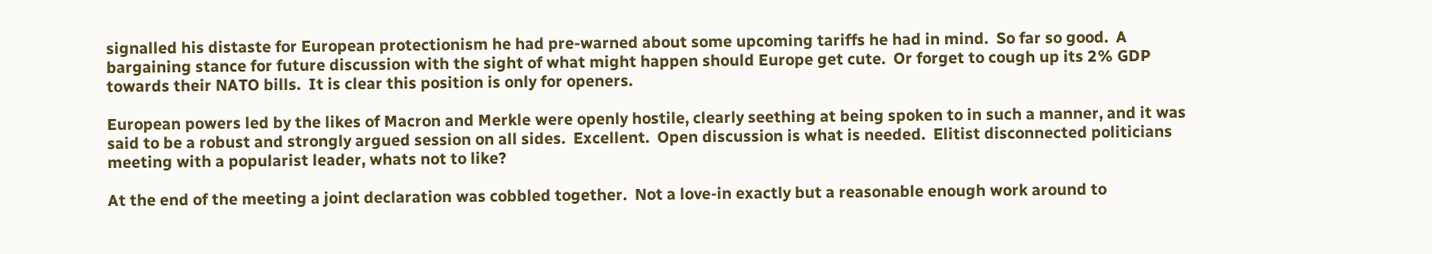signalled his distaste for European protectionism he had pre-warned about some upcoming tariffs he had in mind.  So far so good.  A bargaining stance for future discussion with the sight of what might happen should Europe get cute.  Or forget to cough up its 2% GDP towards their NATO bills.  It is clear this position is only for openers.

European powers led by the likes of Macron and Merkle were openly hostile, clearly seething at being spoken to in such a manner, and it was said to be a robust and strongly argued session on all sides.  Excellent.  Open discussion is what is needed.  Elitist disconnected politicians meeting with a popularist leader, whats not to like?

At the end of the meeting a joint declaration was cobbled together.  Not a love-in exactly but a reasonable enough work around to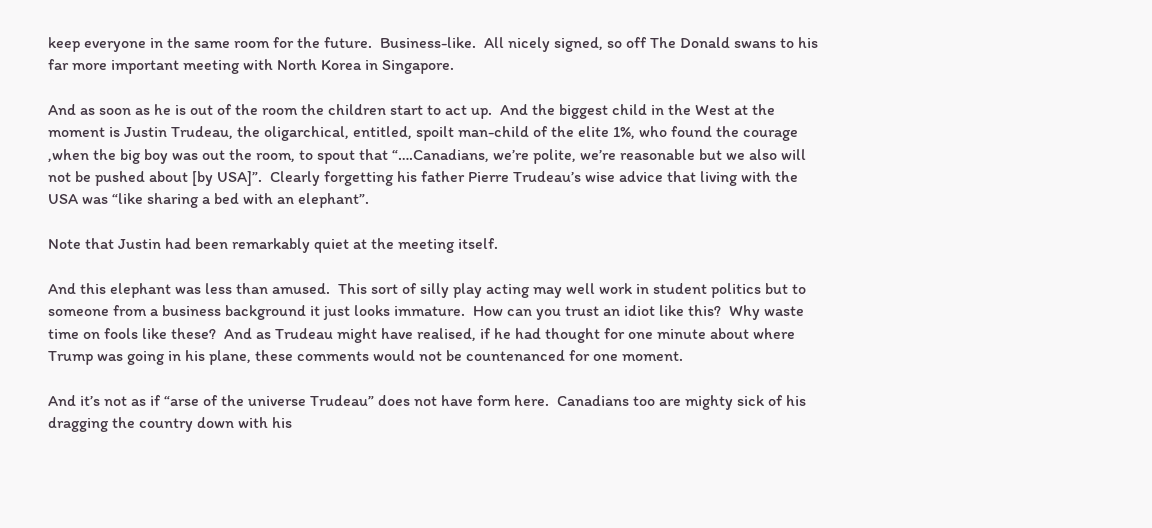keep everyone in the same room for the future.  Business-like.  All nicely signed, so off The Donald swans to his far more important meeting with North Korea in Singapore.

And as soon as he is out of the room the children start to act up.  And the biggest child in the West at the moment is Justin Trudeau, the oligarchical, entitled, spoilt man-child of the elite 1%, who found the courage ,when the big boy was out the room, to spout that “….Canadians, we’re polite, we’re reasonable but we also will not be pushed about [by USA]”.  Clearly forgetting his father Pierre Trudeau’s wise advice that living with the USA was “like sharing a bed with an elephant”.

Note that Justin had been remarkably quiet at the meeting itself.

And this elephant was less than amused.  This sort of silly play acting may well work in student politics but to someone from a business background it just looks immature.  How can you trust an idiot like this?  Why waste time on fools like these?  And as Trudeau might have realised, if he had thought for one minute about where Trump was going in his plane, these comments would not be countenanced for one moment.

And it’s not as if “arse of the universe Trudeau” does not have form here.  Canadians too are mighty sick of his dragging the country down with his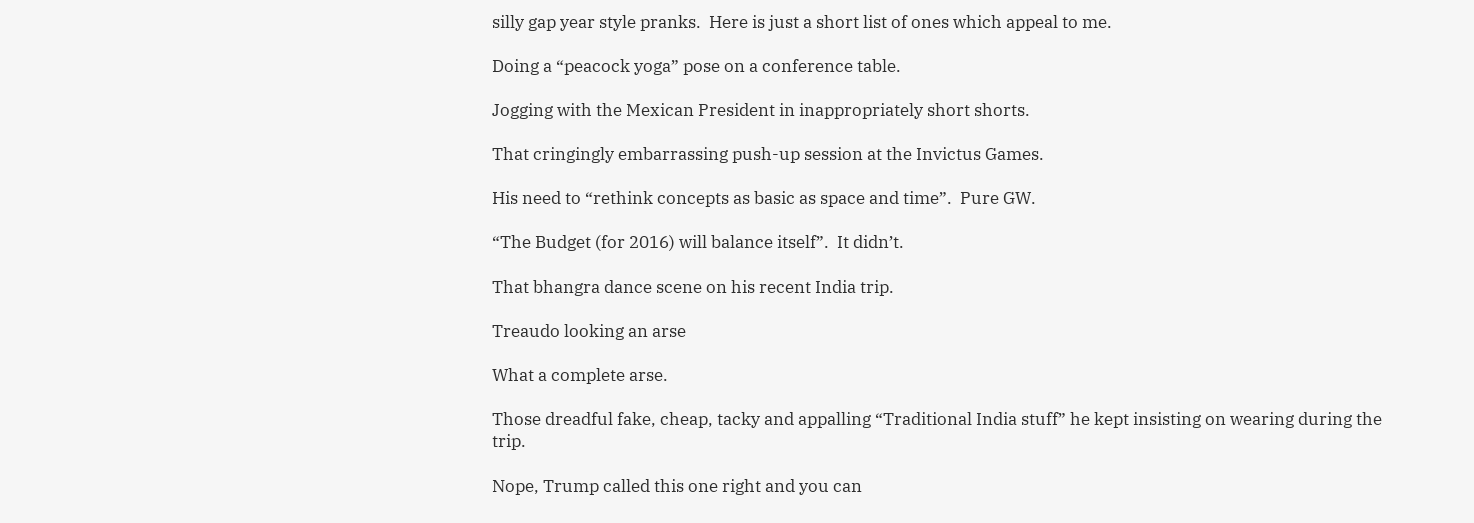silly gap year style pranks.  Here is just a short list of ones which appeal to me.

Doing a “peacock yoga” pose on a conference table.

Jogging with the Mexican President in inappropriately short shorts.

That cringingly embarrassing push-up session at the Invictus Games.

His need to “rethink concepts as basic as space and time”.  Pure GW.

“The Budget (for 2016) will balance itself”.  It didn’t.

That bhangra dance scene on his recent India trip.

Treaudo looking an arse

What a complete arse.

Those dreadful fake, cheap, tacky and appalling “Traditional India stuff” he kept insisting on wearing during the trip.

Nope, Trump called this one right and you can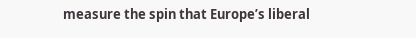measure the spin that Europe’s liberal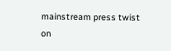mainstream press twist on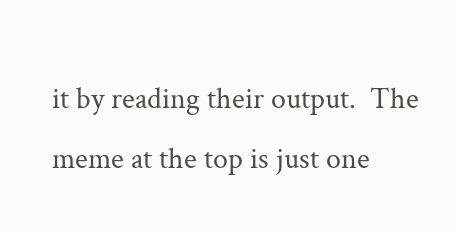it by reading their output.  The meme at the top is just one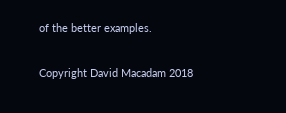of the better examples.

Copyright David Macadam 2018